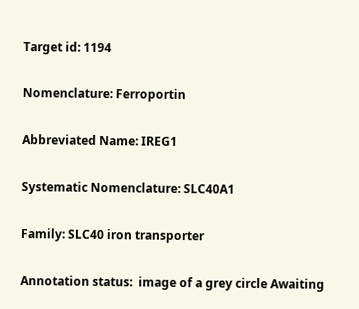Target id: 1194

Nomenclature: Ferroportin

Abbreviated Name: IREG1

Systematic Nomenclature: SLC40A1

Family: SLC40 iron transporter

Annotation status:  image of a grey circle Awaiting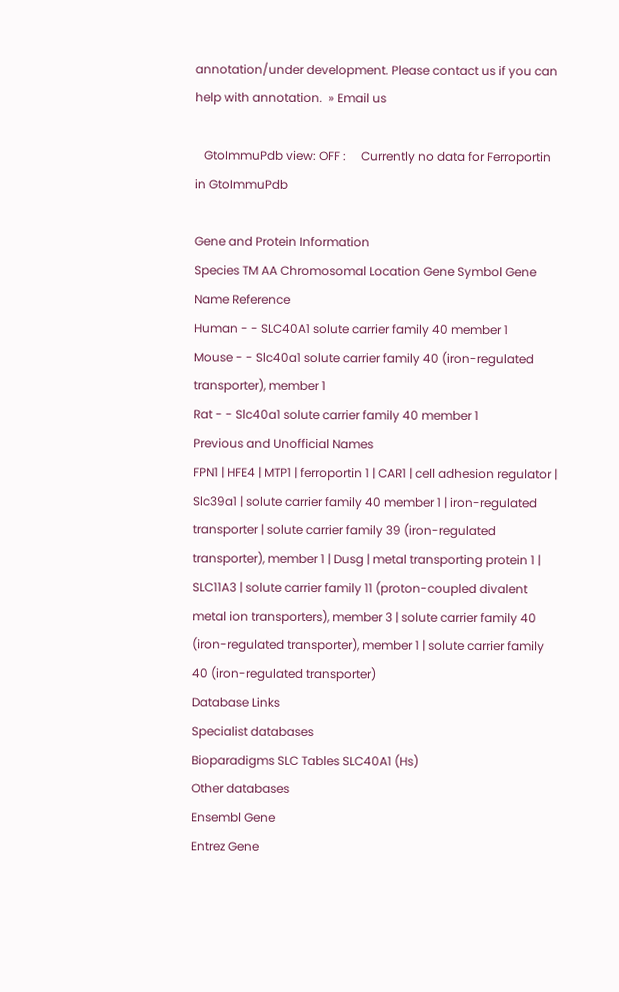annotation/under development. Please contact us if you can help with annotation.  » Email us

   GtoImmuPdb view: OFF :     Currently no data for Ferroportin in GtoImmuPdb

Gene and Protein Information
Species TM AA Chromosomal Location Gene Symbol Gene Name Reference
Human - - SLC40A1 solute carrier family 40 member 1
Mouse - - Slc40a1 solute carrier family 40 (iron-regulated transporter), member 1
Rat - - Slc40a1 solute carrier family 40 member 1
Previous and Unofficial Names
FPN1 | HFE4 | MTP1 | ferroportin 1 | CAR1 | cell adhesion regulator | Slc39a1 | solute carrier family 40 member 1 | iron-regulated transporter | solute carrier family 39 (iron-regulated transporter), member 1 | Dusg | metal transporting protein 1 | SLC11A3 | solute carrier family 11 (proton-coupled divalent metal ion transporters), member 3 | solute carrier family 40 (iron-regulated transporter), member 1 | solute carrier family 40 (iron-regulated transporter)
Database Links
Specialist databases
Bioparadigms SLC Tables SLC40A1 (Hs)
Other databases
Ensembl Gene
Entrez Gene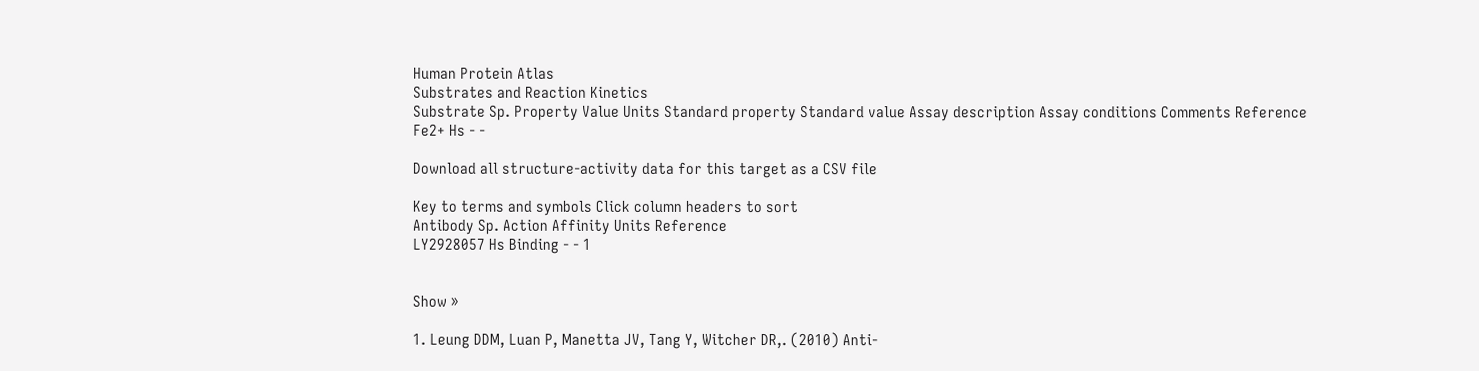Human Protein Atlas
Substrates and Reaction Kinetics
Substrate Sp. Property Value Units Standard property Standard value Assay description Assay conditions Comments Reference
Fe2+ Hs - -

Download all structure-activity data for this target as a CSV file

Key to terms and symbols Click column headers to sort
Antibody Sp. Action Affinity Units Reference
LY2928057 Hs Binding - - 1


Show »

1. Leung DDM, Luan P, Manetta JV, Tang Y, Witcher DR,. (2010) Anti-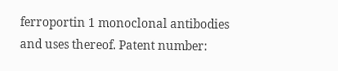ferroportin 1 monoclonal antibodies and uses thereof. Patent number: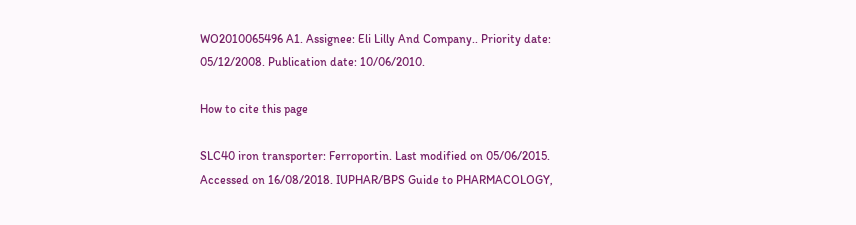WO2010065496 A1. Assignee: Eli Lilly And Company.. Priority date: 05/12/2008. Publication date: 10/06/2010.

How to cite this page

SLC40 iron transporter: Ferroportin. Last modified on 05/06/2015. Accessed on 16/08/2018. IUPHAR/BPS Guide to PHARMACOLOGY,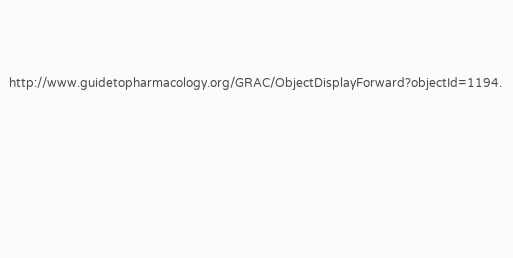http://www.guidetopharmacology.org/GRAC/ObjectDisplayForward?objectId=1194.